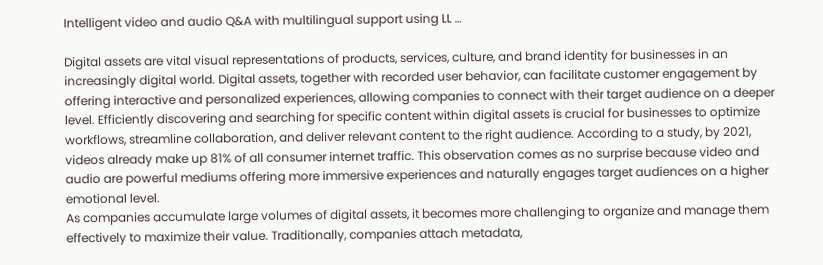Intelligent video and audio Q&A with multilingual support using LL …

Digital assets are vital visual representations of products, services, culture, and brand identity for businesses in an increasingly digital world. Digital assets, together with recorded user behavior, can facilitate customer engagement by offering interactive and personalized experiences, allowing companies to connect with their target audience on a deeper level. Efficiently discovering and searching for specific content within digital assets is crucial for businesses to optimize workflows, streamline collaboration, and deliver relevant content to the right audience. According to a study, by 2021, videos already make up 81% of all consumer internet traffic. This observation comes as no surprise because video and audio are powerful mediums offering more immersive experiences and naturally engages target audiences on a higher emotional level.
As companies accumulate large volumes of digital assets, it becomes more challenging to organize and manage them effectively to maximize their value. Traditionally, companies attach metadata,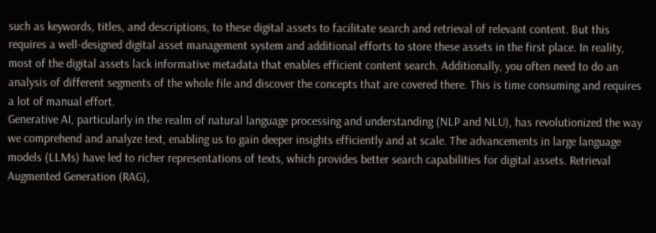such as keywords, titles, and descriptions, to these digital assets to facilitate search and retrieval of relevant content. But this requires a well-designed digital asset management system and additional efforts to store these assets in the first place. In reality, most of the digital assets lack informative metadata that enables efficient content search. Additionally, you often need to do an analysis of different segments of the whole file and discover the concepts that are covered there. This is time consuming and requires a lot of manual effort.
Generative AI, particularly in the realm of natural language processing and understanding (NLP and NLU), has revolutionized the way we comprehend and analyze text, enabling us to gain deeper insights efficiently and at scale. The advancements in large language models (LLMs) have led to richer representations of texts, which provides better search capabilities for digital assets. Retrieval Augmented Generation (RAG),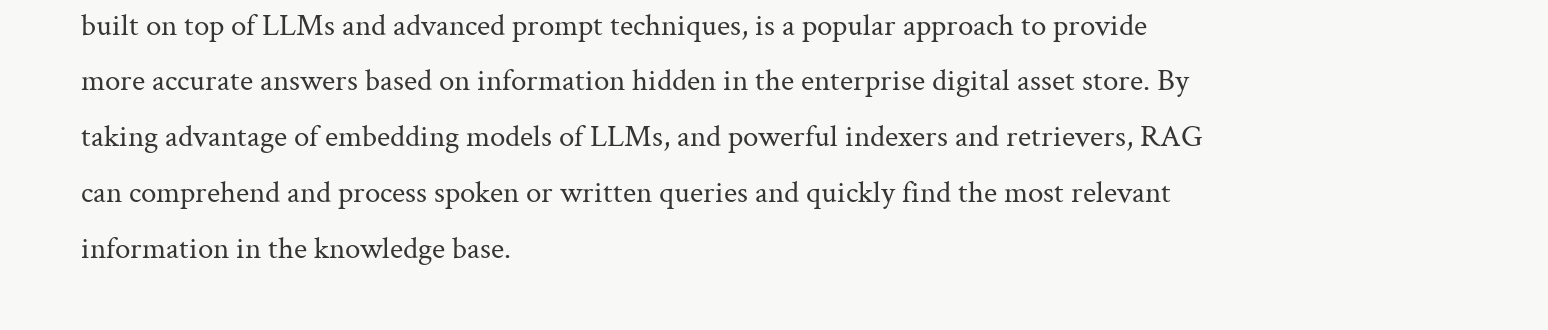built on top of LLMs and advanced prompt techniques, is a popular approach to provide more accurate answers based on information hidden in the enterprise digital asset store. By taking advantage of embedding models of LLMs, and powerful indexers and retrievers, RAG can comprehend and process spoken or written queries and quickly find the most relevant information in the knowledge base.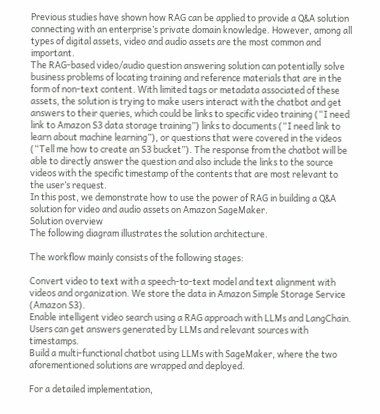Previous studies have shown how RAG can be applied to provide a Q&A solution connecting with an enterprise’s private domain knowledge. However, among all types of digital assets, video and audio assets are the most common and important.
The RAG-based video/audio question answering solution can potentially solve business problems of locating training and reference materials that are in the form of non-text content. With limited tags or metadata associated of these assets, the solution is trying to make users interact with the chatbot and get answers to their queries, which could be links to specific video training (“I need link to Amazon S3 data storage training”) links to documents (“I need link to learn about machine learning”), or questions that were covered in the videos (“Tell me how to create an S3 bucket”). The response from the chatbot will be able to directly answer the question and also include the links to the source videos with the specific timestamp of the contents that are most relevant to the user’s request.
In this post, we demonstrate how to use the power of RAG in building a Q&A solution for video and audio assets on Amazon SageMaker.
Solution overview
The following diagram illustrates the solution architecture.

The workflow mainly consists of the following stages:

Convert video to text with a speech-to-text model and text alignment with videos and organization. We store the data in Amazon Simple Storage Service (Amazon S3).
Enable intelligent video search using a RAG approach with LLMs and LangChain. Users can get answers generated by LLMs and relevant sources with timestamps.
Build a multi-functional chatbot using LLMs with SageMaker, where the two aforementioned solutions are wrapped and deployed.

For a detailed implementation,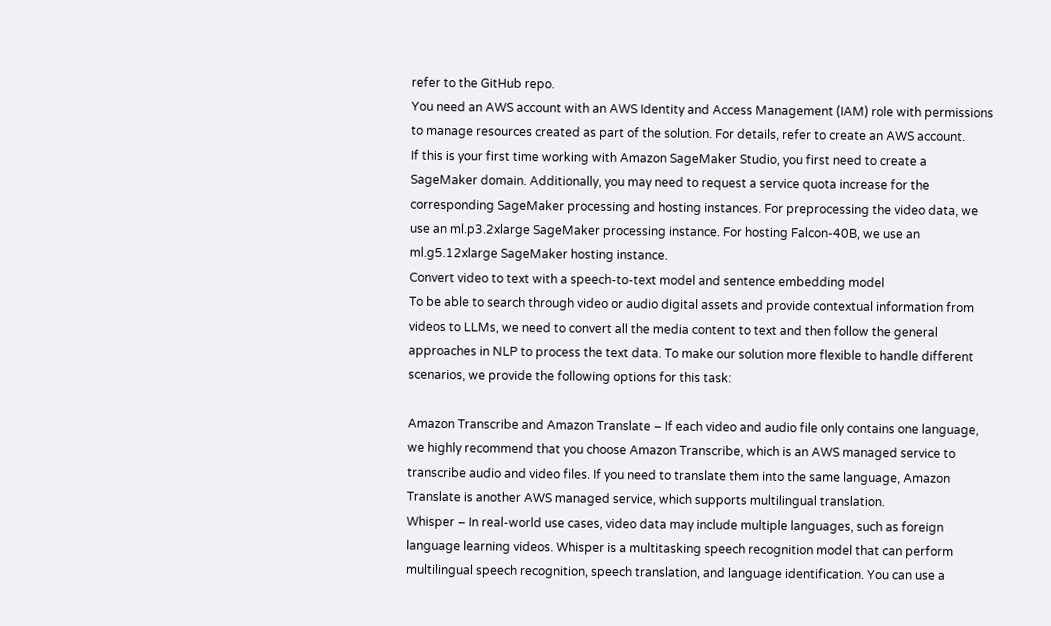refer to the GitHub repo.
You need an AWS account with an AWS Identity and Access Management (IAM) role with permissions to manage resources created as part of the solution. For details, refer to create an AWS account.
If this is your first time working with Amazon SageMaker Studio, you first need to create a SageMaker domain. Additionally, you may need to request a service quota increase for the corresponding SageMaker processing and hosting instances. For preprocessing the video data, we use an ml.p3.2xlarge SageMaker processing instance. For hosting Falcon-40B, we use an ml.g5.12xlarge SageMaker hosting instance.
Convert video to text with a speech-to-text model and sentence embedding model
To be able to search through video or audio digital assets and provide contextual information from videos to LLMs, we need to convert all the media content to text and then follow the general approaches in NLP to process the text data. To make our solution more flexible to handle different scenarios, we provide the following options for this task:

Amazon Transcribe and Amazon Translate – If each video and audio file only contains one language, we highly recommend that you choose Amazon Transcribe, which is an AWS managed service to transcribe audio and video files. If you need to translate them into the same language, Amazon Translate is another AWS managed service, which supports multilingual translation.
Whisper – In real-world use cases, video data may include multiple languages, such as foreign language learning videos. Whisper is a multitasking speech recognition model that can perform multilingual speech recognition, speech translation, and language identification. You can use a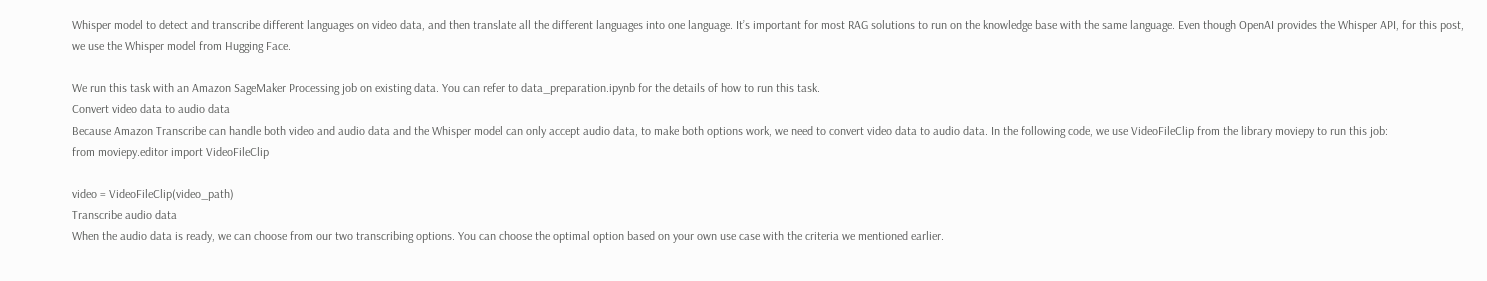Whisper model to detect and transcribe different languages on video data, and then translate all the different languages into one language. It’s important for most RAG solutions to run on the knowledge base with the same language. Even though OpenAI provides the Whisper API, for this post, we use the Whisper model from Hugging Face.

We run this task with an Amazon SageMaker Processing job on existing data. You can refer to data_preparation.ipynb for the details of how to run this task.
Convert video data to audio data
Because Amazon Transcribe can handle both video and audio data and the Whisper model can only accept audio data, to make both options work, we need to convert video data to audio data. In the following code, we use VideoFileClip from the library moviepy to run this job:
from moviepy.editor import VideoFileClip

video = VideoFileClip(video_path)
Transcribe audio data
When the audio data is ready, we can choose from our two transcribing options. You can choose the optimal option based on your own use case with the criteria we mentioned earlier.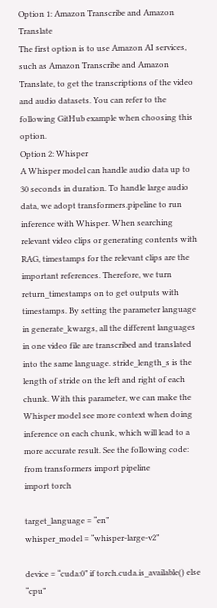Option 1: Amazon Transcribe and Amazon Translate
The first option is to use Amazon AI services, such as Amazon Transcribe and Amazon Translate, to get the transcriptions of the video and audio datasets. You can refer to the following GitHub example when choosing this option.
Option 2: Whisper
A Whisper model can handle audio data up to 30 seconds in duration. To handle large audio data, we adopt transformers.pipeline to run inference with Whisper. When searching relevant video clips or generating contents with RAG, timestamps for the relevant clips are the important references. Therefore, we turn return_timestamps on to get outputs with timestamps. By setting the parameter language in generate_kwargs, all the different languages in one video file are transcribed and translated into the same language. stride_length_s is the length of stride on the left and right of each chunk. With this parameter, we can make the Whisper model see more context when doing inference on each chunk, which will lead to a more accurate result. See the following code:
from transformers import pipeline
import torch

target_language = “en”
whisper_model = “whisper-large-v2”

device = “cuda:0” if torch.cuda.is_available() else “cpu”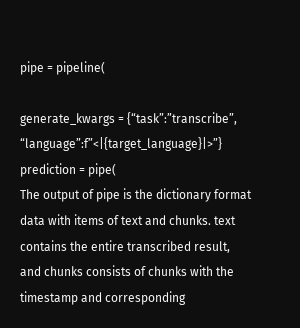pipe = pipeline(

generate_kwargs = {“task”:”transcribe”, “language”:f”<|{target_language}|>”}
prediction = pipe(
The output of pipe is the dictionary format data with items of text and chunks. text contains the entire transcribed result, and chunks consists of chunks with the timestamp and corresponding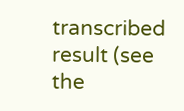transcribed result (see the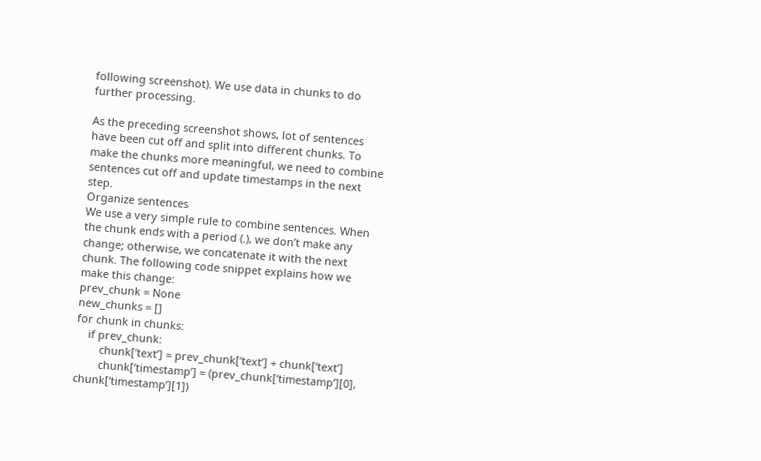following screenshot). We use data in chunks to do further processing.

As the preceding screenshot shows, lot of sentences have been cut off and split into different chunks. To make the chunks more meaningful, we need to combine sentences cut off and update timestamps in the next step.
Organize sentences
We use a very simple rule to combine sentences. When the chunk ends with a period (.), we don’t make any change; otherwise, we concatenate it with the next chunk. The following code snippet explains how we make this change:
prev_chunk = None
new_chunks = []
for chunk in chunks:
    if prev_chunk:
        chunk[‘text’] = prev_chunk[‘text’] + chunk[‘text’]
        chunk[‘timestamp’] = (prev_chunk[‘timestamp’][0], chunk[‘timestamp’][1])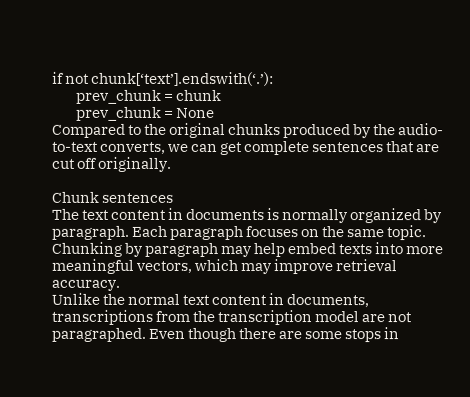if not chunk[‘text’].endswith(‘.’):
        prev_chunk = chunk
        prev_chunk = None
Compared to the original chunks produced by the audio-to-text converts, we can get complete sentences that are cut off originally.

Chunk sentences
The text content in documents is normally organized by paragraph. Each paragraph focuses on the same topic. Chunking by paragraph may help embed texts into more meaningful vectors, which may improve retrieval accuracy.
Unlike the normal text content in documents, transcriptions from the transcription model are not paragraphed. Even though there are some stops in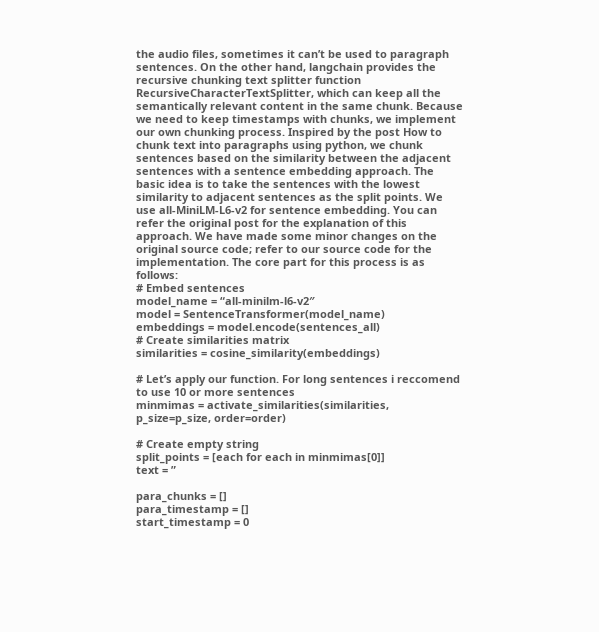the audio files, sometimes it can’t be used to paragraph sentences. On the other hand, langchain provides the recursive chunking text splitter function RecursiveCharacterTextSplitter, which can keep all the semantically relevant content in the same chunk. Because we need to keep timestamps with chunks, we implement our own chunking process. Inspired by the post How to chunk text into paragraphs using python, we chunk sentences based on the similarity between the adjacent sentences with a sentence embedding approach. The basic idea is to take the sentences with the lowest similarity to adjacent sentences as the split points. We use all-MiniLM-L6-v2 for sentence embedding. You can refer the original post for the explanation of this approach. We have made some minor changes on the original source code; refer to our source code for the implementation. The core part for this process is as follows:
# Embed sentences
model_name = “all-minilm-l6-v2″
model = SentenceTransformer(model_name)
embeddings = model.encode(sentences_all)
# Create similarities matrix
similarities = cosine_similarity(embeddings)

# Let’s apply our function. For long sentences i reccomend to use 10 or more sentences
minmimas = activate_similarities(similarities, p_size=p_size, order=order)

# Create empty string
split_points = [each for each in minmimas[0]]
text = ”

para_chunks = []
para_timestamp = []
start_timestamp = 0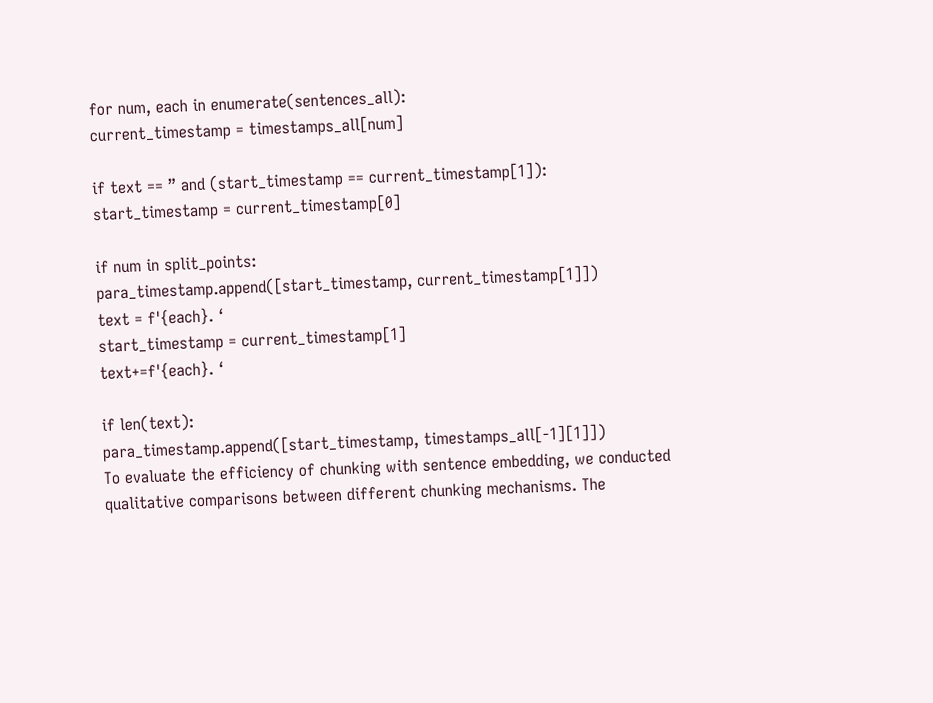for num, each in enumerate(sentences_all):
current_timestamp = timestamps_all[num]

if text == ” and (start_timestamp == current_timestamp[1]):
start_timestamp = current_timestamp[0]

if num in split_points:
para_timestamp.append([start_timestamp, current_timestamp[1]])
text = f'{each}. ‘
start_timestamp = current_timestamp[1]
text+=f'{each}. ‘

if len(text):
para_timestamp.append([start_timestamp, timestamps_all[-1][1]])
To evaluate the efficiency of chunking with sentence embedding, we conducted qualitative comparisons between different chunking mechanisms. The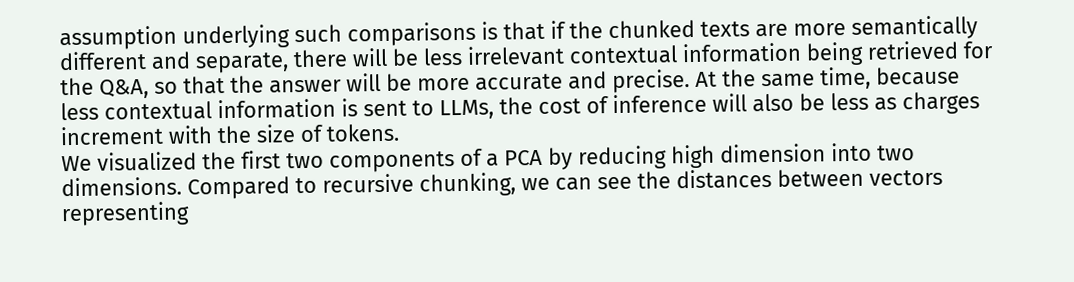assumption underlying such comparisons is that if the chunked texts are more semantically different and separate, there will be less irrelevant contextual information being retrieved for the Q&A, so that the answer will be more accurate and precise. At the same time, because less contextual information is sent to LLMs, the cost of inference will also be less as charges increment with the size of tokens.
We visualized the first two components of a PCA by reducing high dimension into two dimensions. Compared to recursive chunking, we can see the distances between vectors representing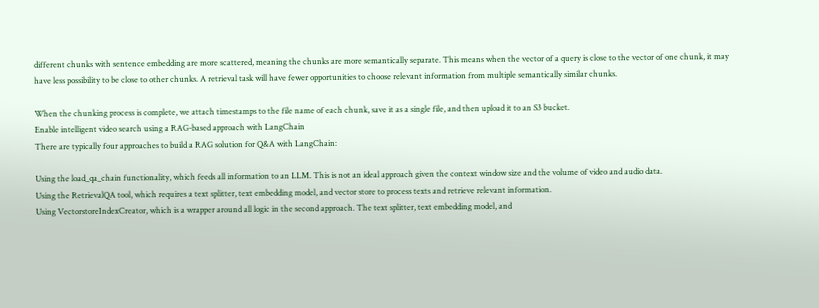different chunks with sentence embedding are more scattered, meaning the chunks are more semantically separate. This means when the vector of a query is close to the vector of one chunk, it may have less possibility to be close to other chunks. A retrieval task will have fewer opportunities to choose relevant information from multiple semantically similar chunks.

When the chunking process is complete, we attach timestamps to the file name of each chunk, save it as a single file, and then upload it to an S3 bucket.
Enable intelligent video search using a RAG-based approach with LangChain
There are typically four approaches to build a RAG solution for Q&A with LangChain:

Using the load_qa_chain functionality, which feeds all information to an LLM. This is not an ideal approach given the context window size and the volume of video and audio data.
Using the RetrievalQA tool, which requires a text splitter, text embedding model, and vector store to process texts and retrieve relevant information.
Using VectorstoreIndexCreator, which is a wrapper around all logic in the second approach. The text splitter, text embedding model, and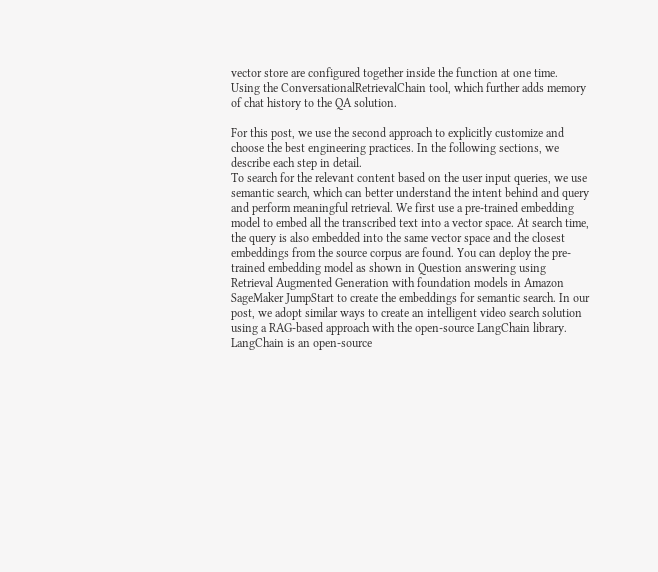vector store are configured together inside the function at one time.
Using the ConversationalRetrievalChain tool, which further adds memory of chat history to the QA solution.

For this post, we use the second approach to explicitly customize and choose the best engineering practices. In the following sections, we describe each step in detail.
To search for the relevant content based on the user input queries, we use semantic search, which can better understand the intent behind and query and perform meaningful retrieval. We first use a pre-trained embedding model to embed all the transcribed text into a vector space. At search time, the query is also embedded into the same vector space and the closest embeddings from the source corpus are found. You can deploy the pre-trained embedding model as shown in Question answering using Retrieval Augmented Generation with foundation models in Amazon SageMaker JumpStart to create the embeddings for semantic search. In our post, we adopt similar ways to create an intelligent video search solution using a RAG-based approach with the open-source LangChain library. LangChain is an open-source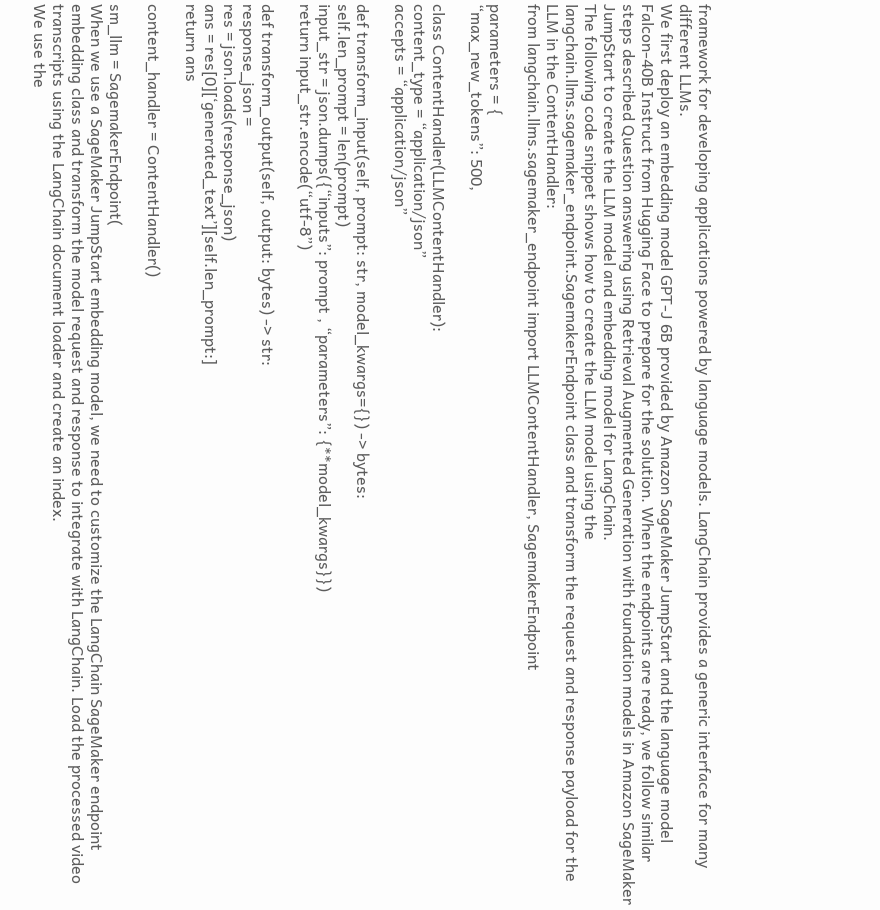framework for developing applications powered by language models. LangChain provides a generic interface for many different LLMs.
We first deploy an embedding model GPT-J 6B provided by Amazon SageMaker JumpStart and the language model Falcon-40B Instruct from Hugging Face to prepare for the solution. When the endpoints are ready, we follow similar steps described Question answering using Retrieval Augmented Generation with foundation models in Amazon SageMaker JumpStart to create the LLM model and embedding model for LangChain.
The following code snippet shows how to create the LLM model using the langchain.llms.sagemaker_endpoint.SagemakerEndpoint class and transform the request and response payload for the LLM in the ContentHandler:
from langchain.llms.sagemaker_endpoint import LLMContentHandler, SagemakerEndpoint

parameters = {
“max_new_tokens”: 500,

class ContentHandler(LLMContentHandler):
content_type = “application/json”
accepts = “application/json”

def transform_input(self, prompt: str, model_kwargs={}) -> bytes:
self.len_prompt = len(prompt)
input_str = json.dumps({“inputs”: prompt , “parameters”: {**model_kwargs}})
return input_str.encode(“utf-8”)

def transform_output(self, output: bytes) -> str:
response_json =
res = json.loads(response_json)
ans = res[0][‘generated_text’][self.len_prompt:]
return ans

content_handler = ContentHandler()

sm_llm = SagemakerEndpoint(
When we use a SageMaker JumpStart embedding model, we need to customize the LangChain SageMaker endpoint embedding class and transform the model request and response to integrate with LangChain. Load the processed video transcripts using the LangChain document loader and create an index.
We use the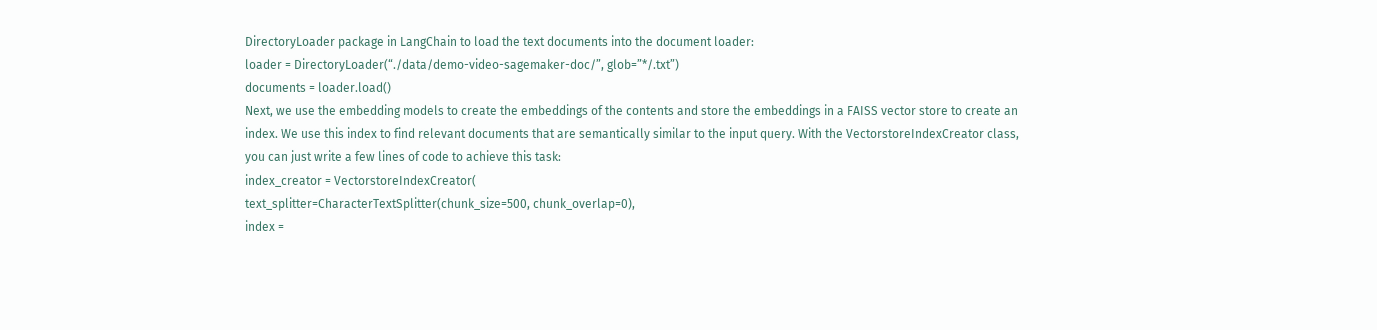DirectoryLoader package in LangChain to load the text documents into the document loader:
loader = DirectoryLoader(“./data/demo-video-sagemaker-doc/”, glob=”*/.txt”)
documents = loader.load()
Next, we use the embedding models to create the embeddings of the contents and store the embeddings in a FAISS vector store to create an index. We use this index to find relevant documents that are semantically similar to the input query. With the VectorstoreIndexCreator class, you can just write a few lines of code to achieve this task:
index_creator = VectorstoreIndexCreator(
text_splitter=CharacterTextSplitter(chunk_size=500, chunk_overlap=0),
index =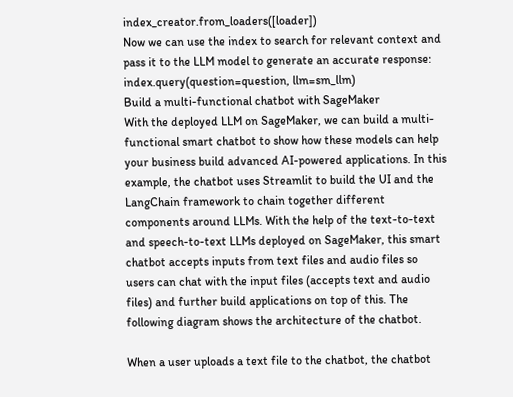index_creator.from_loaders([loader])
Now we can use the index to search for relevant context and pass it to the LLM model to generate an accurate response:
index.query(question=question, llm=sm_llm)
Build a multi-functional chatbot with SageMaker
With the deployed LLM on SageMaker, we can build a multi-functional smart chatbot to show how these models can help your business build advanced AI-powered applications. In this example, the chatbot uses Streamlit to build the UI and the LangChain framework to chain together different components around LLMs. With the help of the text-to-text and speech-to-text LLMs deployed on SageMaker, this smart chatbot accepts inputs from text files and audio files so users can chat with the input files (accepts text and audio files) and further build applications on top of this. The following diagram shows the architecture of the chatbot.

When a user uploads a text file to the chatbot, the chatbot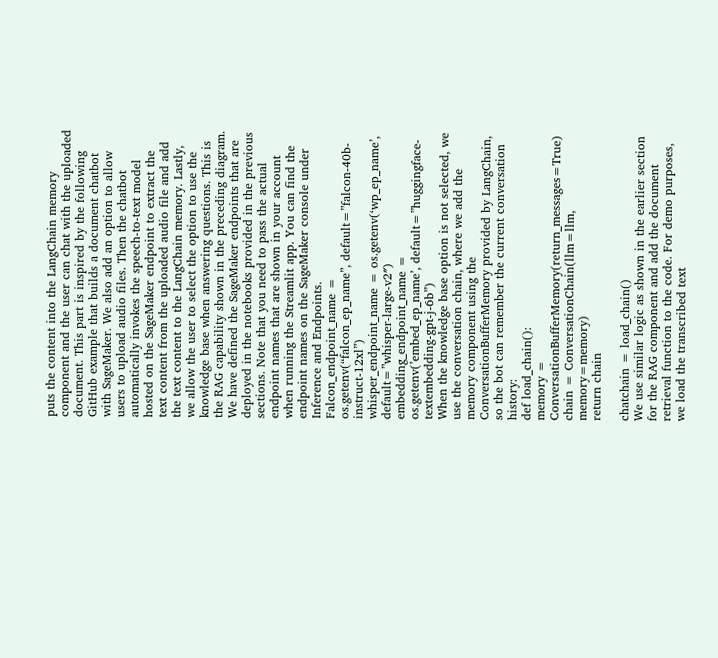puts the content into the LangChain memory component and the user can chat with the uploaded document. This part is inspired by the following GitHub example that builds a document chatbot with SageMaker. We also add an option to allow users to upload audio files. Then the chatbot automatically invokes the speech-to-text model hosted on the SageMaker endpoint to extract the text content from the uploaded audio file and add the text content to the LangChain memory. Lastly, we allow the user to select the option to use the knowledge base when answering questions. This is the RAG capability shown in the preceding diagram. We have defined the SageMaker endpoints that are deployed in the notebooks provided in the previous sections. Note that you need to pass the actual endpoint names that are shown in your account when running the Streamlit app. You can find the endpoint names on the SageMaker console under Inference and Endpoints.
Falcon_endpoint_name = os.getenv(“falcon_ep_name”, default=”falcon-40b-instruct-12xl”)
whisper_endpoint_name = os.getenv(‘wp_ep_name’, default=”whisper-large-v2″)
embedding_endpoint_name = os.getenv(’embed_ep_name’, default=”huggingface-textembedding-gpt-j-6b”)
When the knowledge base option is not selected, we use the conversation chain, where we add the memory component using the ConversationBufferMemory provided by LangChain, so the bot can remember the current conversation history:
def load_chain():
memory = ConversationBufferMemory(return_messages=True)
chain = ConversationChain(llm=llm, memory=memory)
return chain

chatchain = load_chain()
We use similar logic as shown in the earlier section for the RAG component and add the document retrieval function to the code. For demo purposes, we load the transcribed text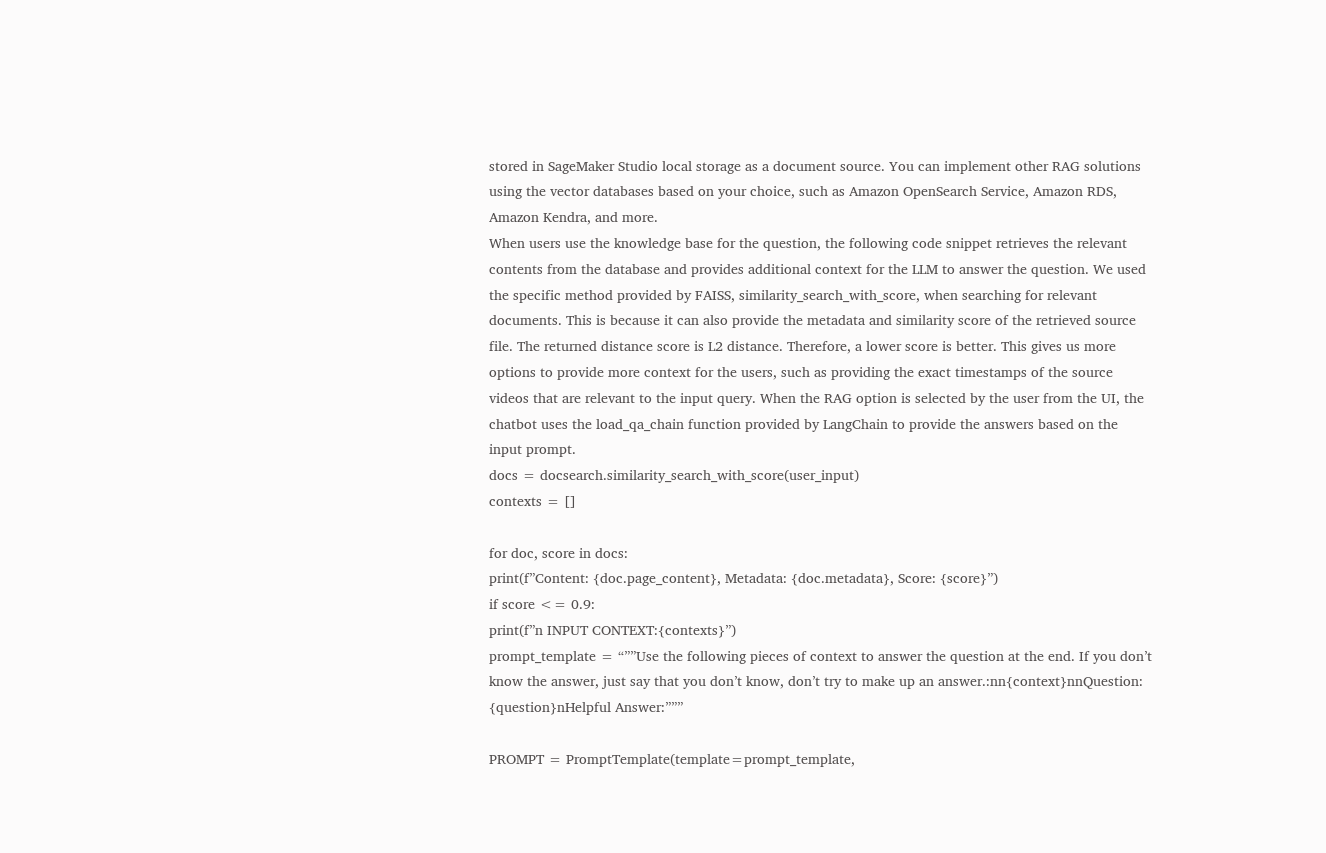stored in SageMaker Studio local storage as a document source. You can implement other RAG solutions using the vector databases based on your choice, such as Amazon OpenSearch Service, Amazon RDS, Amazon Kendra, and more.
When users use the knowledge base for the question, the following code snippet retrieves the relevant contents from the database and provides additional context for the LLM to answer the question. We used the specific method provided by FAISS, similarity_search_with_score, when searching for relevant documents. This is because it can also provide the metadata and similarity score of the retrieved source file. The returned distance score is L2 distance. Therefore, a lower score is better. This gives us more options to provide more context for the users, such as providing the exact timestamps of the source videos that are relevant to the input query. When the RAG option is selected by the user from the UI, the chatbot uses the load_qa_chain function provided by LangChain to provide the answers based on the input prompt.
docs = docsearch.similarity_search_with_score(user_input)
contexts = []

for doc, score in docs:
print(f”Content: {doc.page_content}, Metadata: {doc.metadata}, Score: {score}”)
if score <= 0.9:
print(f”n INPUT CONTEXT:{contexts}”)
prompt_template = “””Use the following pieces of context to answer the question at the end. If you don’t know the answer, just say that you don’t know, don’t try to make up an answer.:nn{context}nnQuestion: {question}nHelpful Answer:”””

PROMPT = PromptTemplate(template=prompt_template,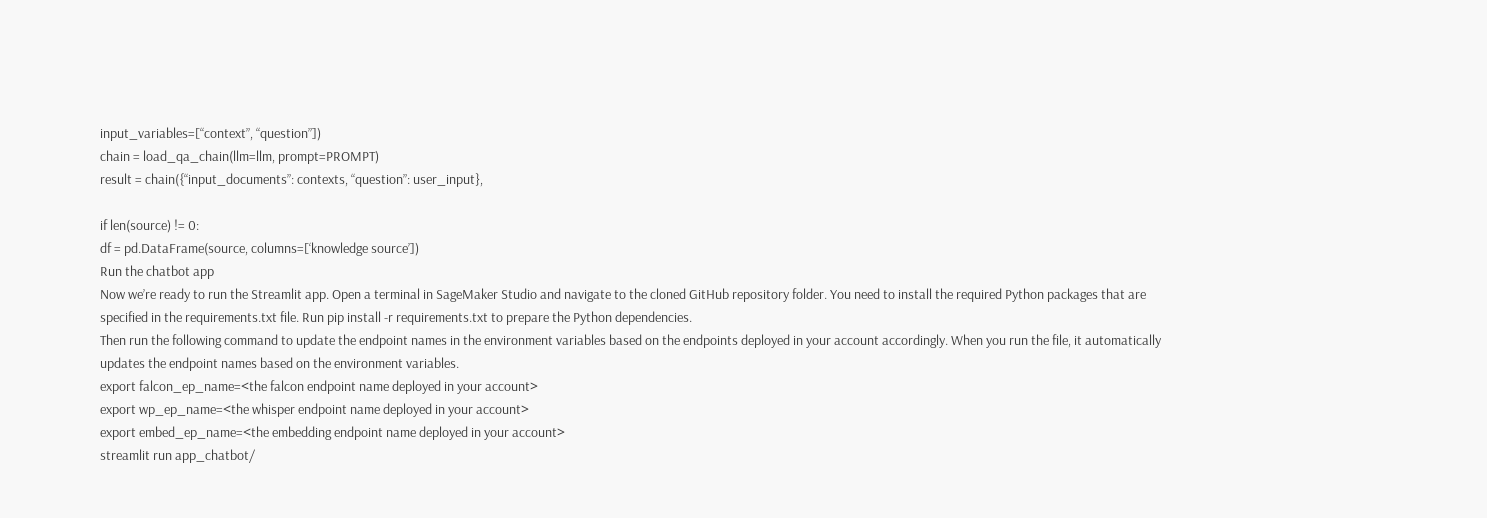input_variables=[“context”, “question”])
chain = load_qa_chain(llm=llm, prompt=PROMPT)
result = chain({“input_documents”: contexts, “question”: user_input},

if len(source) != 0:
df = pd.DataFrame(source, columns=[‘knowledge source’])
Run the chatbot app
Now we’re ready to run the Streamlit app. Open a terminal in SageMaker Studio and navigate to the cloned GitHub repository folder. You need to install the required Python packages that are specified in the requirements.txt file. Run pip install -r requirements.txt to prepare the Python dependencies.
Then run the following command to update the endpoint names in the environment variables based on the endpoints deployed in your account accordingly. When you run the file, it automatically updates the endpoint names based on the environment variables.
export falcon_ep_name=<the falcon endpoint name deployed in your account>
export wp_ep_name=<the whisper endpoint name deployed in your account>
export embed_ep_name=<the embedding endpoint name deployed in your account>
streamlit run app_chatbot/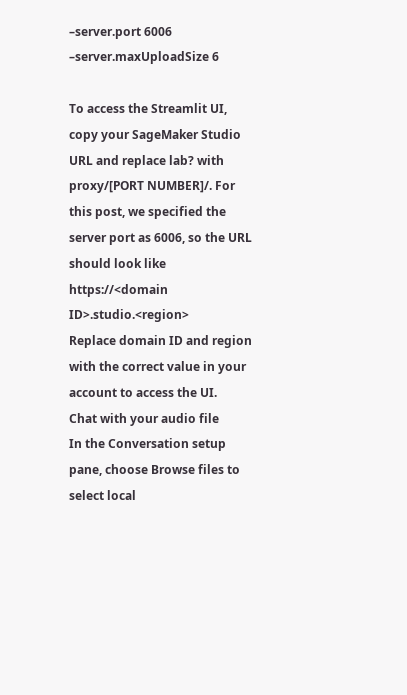–server.port 6006 –server.maxUploadSize 6

To access the Streamlit UI, copy your SageMaker Studio URL and replace lab? with proxy/[PORT NUMBER]/. For this post, we specified the server port as 6006, so the URL should look like https://<domain ID>.studio.<region>
Replace domain ID and region with the correct value in your account to access the UI.
Chat with your audio file
In the Conversation setup pane, choose Browse files to select local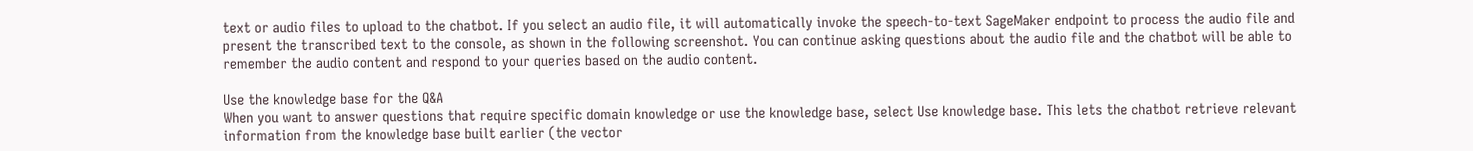text or audio files to upload to the chatbot. If you select an audio file, it will automatically invoke the speech-to-text SageMaker endpoint to process the audio file and present the transcribed text to the console, as shown in the following screenshot. You can continue asking questions about the audio file and the chatbot will be able to remember the audio content and respond to your queries based on the audio content.

Use the knowledge base for the Q&A
When you want to answer questions that require specific domain knowledge or use the knowledge base, select Use knowledge base. This lets the chatbot retrieve relevant information from the knowledge base built earlier (the vector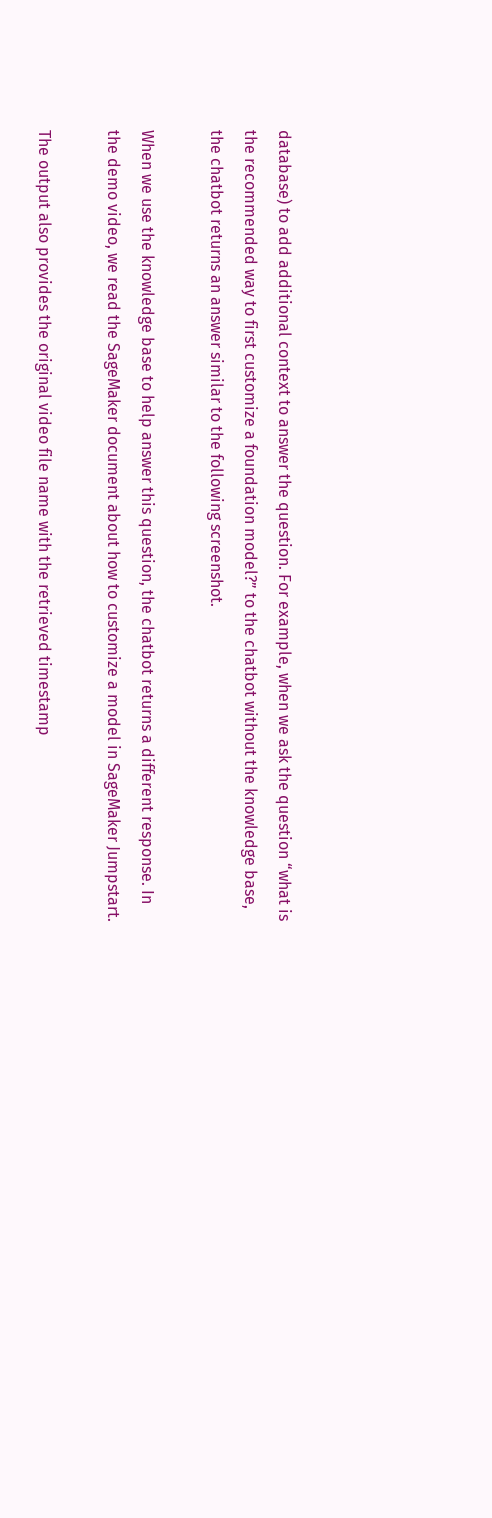database) to add additional context to answer the question. For example, when we ask the question “what is the recommended way to first customize a foundation model?” to the chatbot without the knowledge base, the chatbot returns an answer similar to the following screenshot.

When we use the knowledge base to help answer this question, the chatbot returns a different response. In the demo video, we read the SageMaker document about how to customize a model in SageMaker Jumpstart.

The output also provides the original video file name with the retrieved timestamp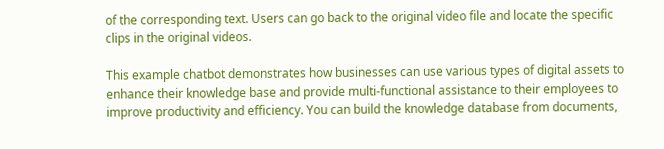of the corresponding text. Users can go back to the original video file and locate the specific clips in the original videos.

This example chatbot demonstrates how businesses can use various types of digital assets to enhance their knowledge base and provide multi-functional assistance to their employees to improve productivity and efficiency. You can build the knowledge database from documents,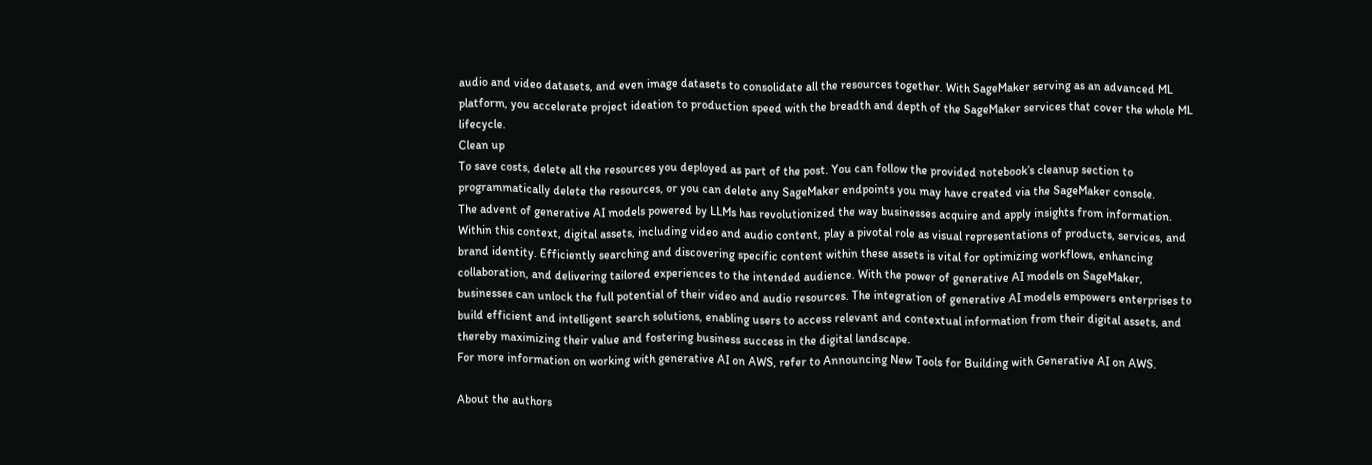audio and video datasets, and even image datasets to consolidate all the resources together. With SageMaker serving as an advanced ML platform, you accelerate project ideation to production speed with the breadth and depth of the SageMaker services that cover the whole ML lifecycle.
Clean up
To save costs, delete all the resources you deployed as part of the post. You can follow the provided notebook’s cleanup section to programmatically delete the resources, or you can delete any SageMaker endpoints you may have created via the SageMaker console.
The advent of generative AI models powered by LLMs has revolutionized the way businesses acquire and apply insights from information. Within this context, digital assets, including video and audio content, play a pivotal role as visual representations of products, services, and brand identity. Efficiently searching and discovering specific content within these assets is vital for optimizing workflows, enhancing collaboration, and delivering tailored experiences to the intended audience. With the power of generative AI models on SageMaker, businesses can unlock the full potential of their video and audio resources. The integration of generative AI models empowers enterprises to build efficient and intelligent search solutions, enabling users to access relevant and contextual information from their digital assets, and thereby maximizing their value and fostering business success in the digital landscape.
For more information on working with generative AI on AWS, refer to Announcing New Tools for Building with Generative AI on AWS.

About the authors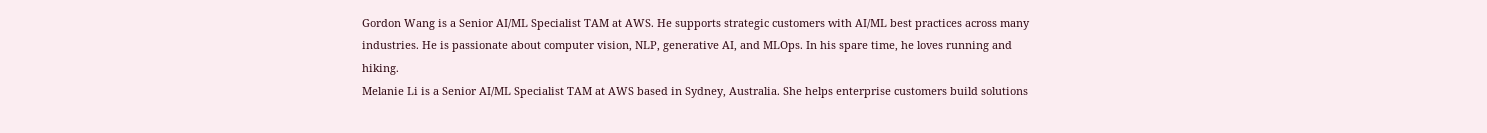Gordon Wang is a Senior AI/ML Specialist TAM at AWS. He supports strategic customers with AI/ML best practices across many industries. He is passionate about computer vision, NLP, generative AI, and MLOps. In his spare time, he loves running and hiking.
Melanie Li is a Senior AI/ML Specialist TAM at AWS based in Sydney, Australia. She helps enterprise customers build solutions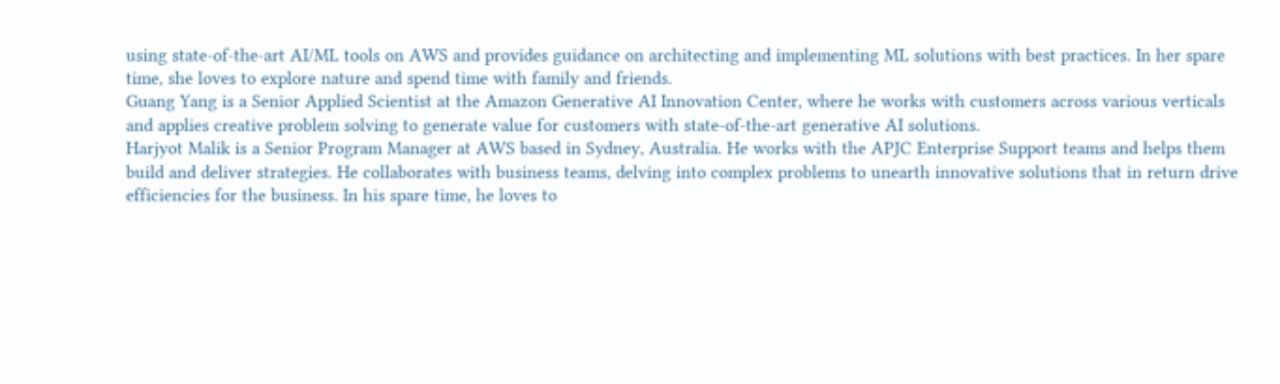using state-of-the-art AI/ML tools on AWS and provides guidance on architecting and implementing ML solutions with best practices. In her spare time, she loves to explore nature and spend time with family and friends.
Guang Yang is a Senior Applied Scientist at the Amazon Generative AI Innovation Center, where he works with customers across various verticals and applies creative problem solving to generate value for customers with state-of-the-art generative AI solutions.
Harjyot Malik is a Senior Program Manager at AWS based in Sydney, Australia. He works with the APJC Enterprise Support teams and helps them build and deliver strategies. He collaborates with business teams, delving into complex problems to unearth innovative solutions that in return drive efficiencies for the business. In his spare time, he loves to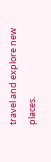travel and explore new places.